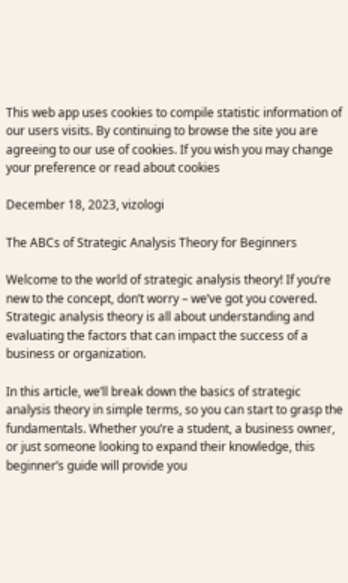This web app uses cookies to compile statistic information of our users visits. By continuing to browse the site you are agreeing to our use of cookies. If you wish you may change your preference or read about cookies

December 18, 2023, vizologi

The ABCs of Strategic Analysis Theory for Beginners

Welcome to the world of strategic analysis theory! If you’re new to the concept, don’t worry – we’ve got you covered. Strategic analysis theory is all about understanding and evaluating the factors that can impact the success of a business or organization.

In this article, we’ll break down the basics of strategic analysis theory in simple terms, so you can start to grasp the fundamentals. Whether you’re a student, a business owner, or just someone looking to expand their knowledge, this beginner’s guide will provide you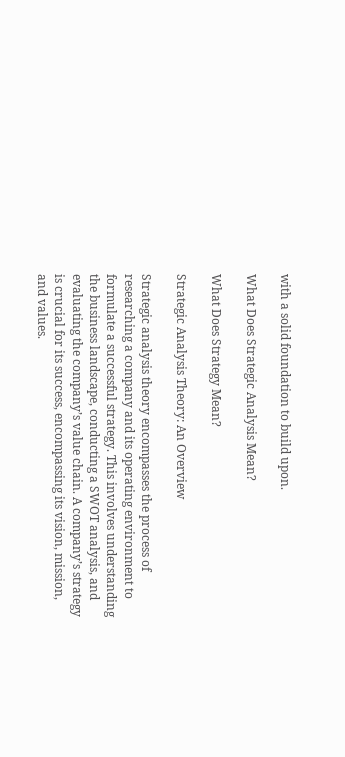with a solid foundation to build upon.

What Does Strategic Analysis Mean?

What Does Strategy Mean?

Strategic Analysis Theory: An Overview

Strategic analysis theory encompasses the process of researching a company and its operating environment to formulate a successful strategy. This involves understanding the business landscape, conducting a SWOT analysis, and evaluating the company’s value chain. A company’s strategy is crucial for its success, encompassing its vision, mission, and values.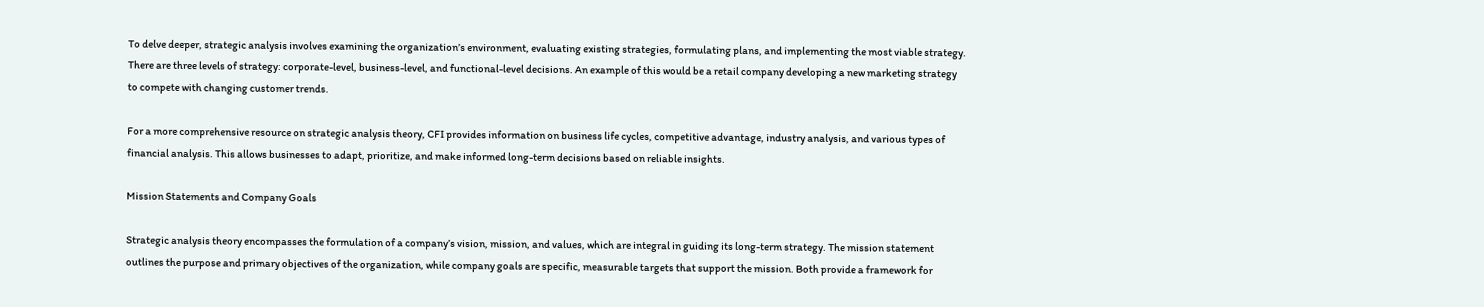To delve deeper, strategic analysis involves examining the organization’s environment, evaluating existing strategies, formulating plans, and implementing the most viable strategy. There are three levels of strategy: corporate-level, business-level, and functional-level decisions. An example of this would be a retail company developing a new marketing strategy to compete with changing customer trends.

For a more comprehensive resource on strategic analysis theory, CFI provides information on business life cycles, competitive advantage, industry analysis, and various types of financial analysis. This allows businesses to adapt, prioritize, and make informed long-term decisions based on reliable insights.

Mission Statements and Company Goals

Strategic analysis theory encompasses the formulation of a company’s vision, mission, and values, which are integral in guiding its long-term strategy. The mission statement outlines the purpose and primary objectives of the organization, while company goals are specific, measurable targets that support the mission. Both provide a framework for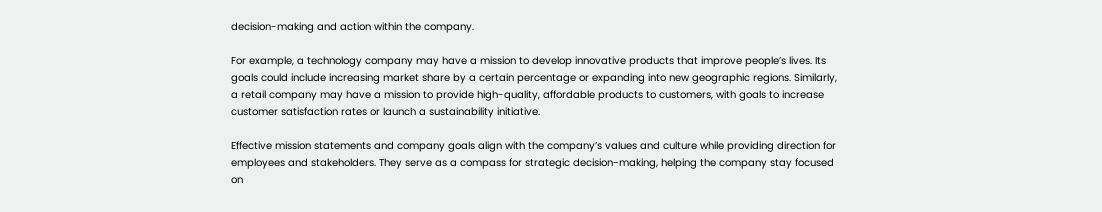decision-making and action within the company.

For example, a technology company may have a mission to develop innovative products that improve people’s lives. Its goals could include increasing market share by a certain percentage or expanding into new geographic regions. Similarly, a retail company may have a mission to provide high-quality, affordable products to customers, with goals to increase customer satisfaction rates or launch a sustainability initiative.

Effective mission statements and company goals align with the company’s values and culture while providing direction for employees and stakeholders. They serve as a compass for strategic decision-making, helping the company stay focused on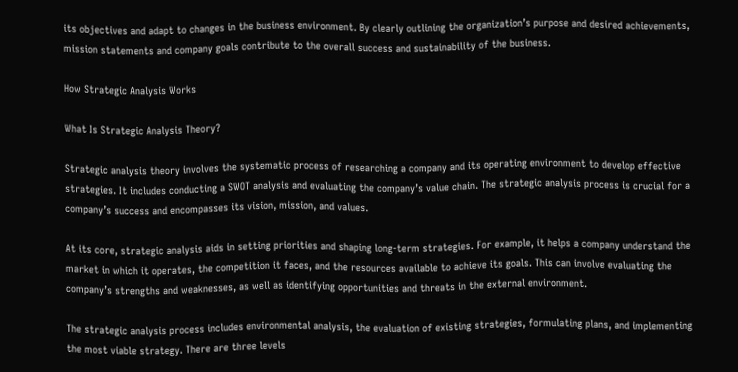its objectives and adapt to changes in the business environment. By clearly outlining the organization’s purpose and desired achievements, mission statements and company goals contribute to the overall success and sustainability of the business.

How Strategic Analysis Works

What Is Strategic Analysis Theory?

Strategic analysis theory involves the systematic process of researching a company and its operating environment to develop effective strategies. It includes conducting a SWOT analysis and evaluating the company’s value chain. The strategic analysis process is crucial for a company’s success and encompasses its vision, mission, and values.

At its core, strategic analysis aids in setting priorities and shaping long-term strategies. For example, it helps a company understand the market in which it operates, the competition it faces, and the resources available to achieve its goals. This can involve evaluating the company’s strengths and weaknesses, as well as identifying opportunities and threats in the external environment.

The strategic analysis process includes environmental analysis, the evaluation of existing strategies, formulating plans, and implementing the most viable strategy. There are three levels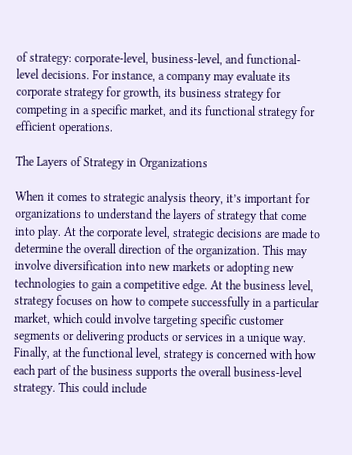of strategy: corporate-level, business-level, and functional-level decisions. For instance, a company may evaluate its corporate strategy for growth, its business strategy for competing in a specific market, and its functional strategy for efficient operations.

The Layers of Strategy in Organizations

When it comes to strategic analysis theory, it’s important for organizations to understand the layers of strategy that come into play. At the corporate level, strategic decisions are made to determine the overall direction of the organization. This may involve diversification into new markets or adopting new technologies to gain a competitive edge. At the business level, strategy focuses on how to compete successfully in a particular market, which could involve targeting specific customer segments or delivering products or services in a unique way. Finally, at the functional level, strategy is concerned with how each part of the business supports the overall business-level strategy. This could include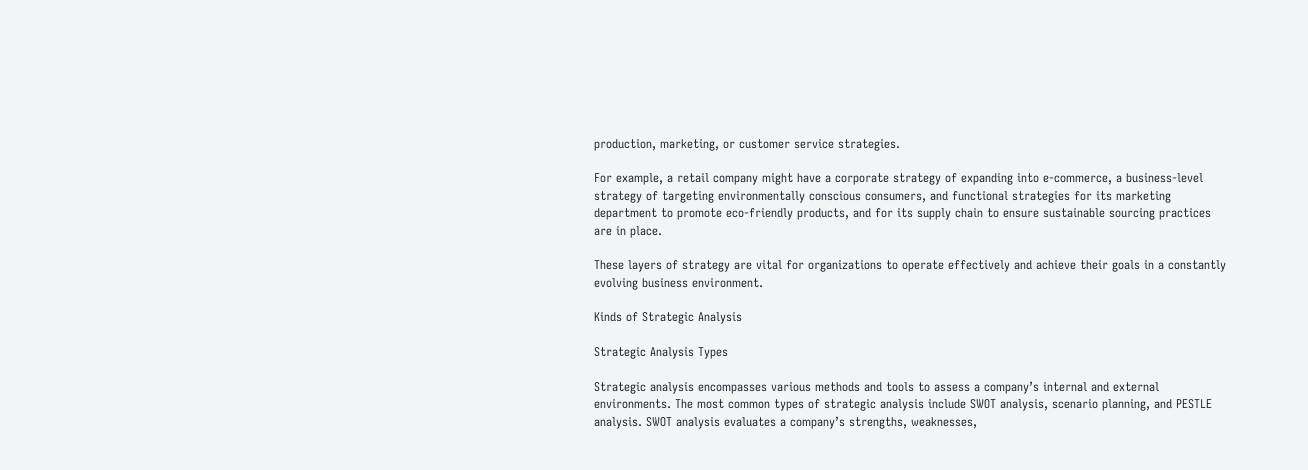production, marketing, or customer service strategies.

For example, a retail company might have a corporate strategy of expanding into e-commerce, a business-level strategy of targeting environmentally conscious consumers, and functional strategies for its marketing department to promote eco-friendly products, and for its supply chain to ensure sustainable sourcing practices are in place.

These layers of strategy are vital for organizations to operate effectively and achieve their goals in a constantly evolving business environment.

Kinds of Strategic Analysis

Strategic Analysis Types

Strategic analysis encompasses various methods and tools to assess a company’s internal and external environments. The most common types of strategic analysis include SWOT analysis, scenario planning, and PESTLE analysis. SWOT analysis evaluates a company’s strengths, weaknesses,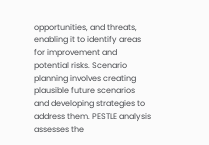opportunities, and threats, enabling it to identify areas for improvement and potential risks. Scenario planning involves creating plausible future scenarios and developing strategies to address them. PESTLE analysis assesses the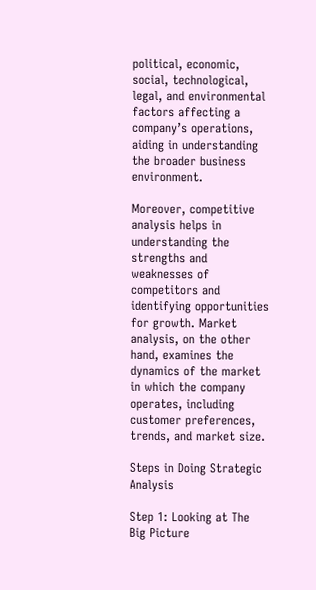political, economic, social, technological, legal, and environmental factors affecting a company’s operations, aiding in understanding the broader business environment.

Moreover, competitive analysis helps in understanding the strengths and weaknesses of competitors and identifying opportunities for growth. Market analysis, on the other hand, examines the dynamics of the market in which the company operates, including customer preferences, trends, and market size.

Steps in Doing Strategic Analysis

Step 1: Looking at The Big Picture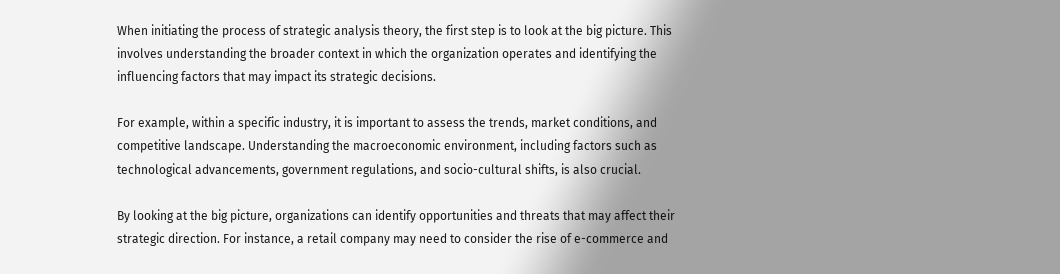When initiating the process of strategic analysis theory, the first step is to look at the big picture. This involves understanding the broader context in which the organization operates and identifying the influencing factors that may impact its strategic decisions.

For example, within a specific industry, it is important to assess the trends, market conditions, and competitive landscape. Understanding the macroeconomic environment, including factors such as technological advancements, government regulations, and socio-cultural shifts, is also crucial.

By looking at the big picture, organizations can identify opportunities and threats that may affect their strategic direction. For instance, a retail company may need to consider the rise of e-commerce and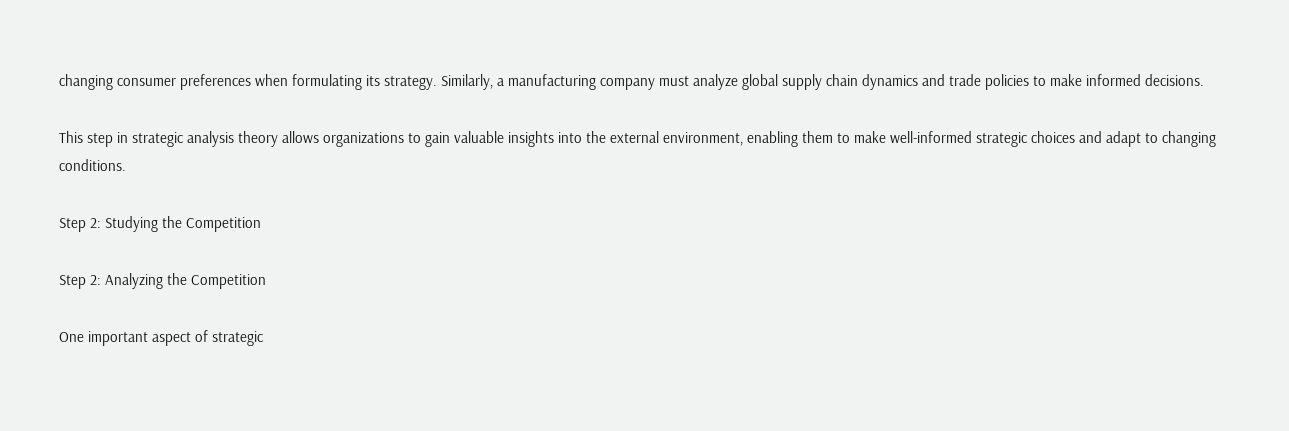changing consumer preferences when formulating its strategy. Similarly, a manufacturing company must analyze global supply chain dynamics and trade policies to make informed decisions.

This step in strategic analysis theory allows organizations to gain valuable insights into the external environment, enabling them to make well-informed strategic choices and adapt to changing conditions.

Step 2: Studying the Competition

Step 2: Analyzing the Competition

One important aspect of strategic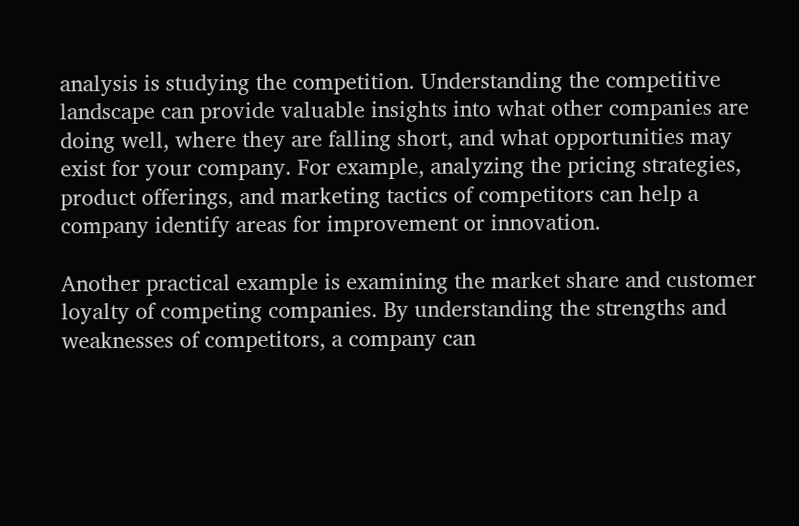analysis is studying the competition. Understanding the competitive landscape can provide valuable insights into what other companies are doing well, where they are falling short, and what opportunities may exist for your company. For example, analyzing the pricing strategies, product offerings, and marketing tactics of competitors can help a company identify areas for improvement or innovation.

Another practical example is examining the market share and customer loyalty of competing companies. By understanding the strengths and weaknesses of competitors, a company can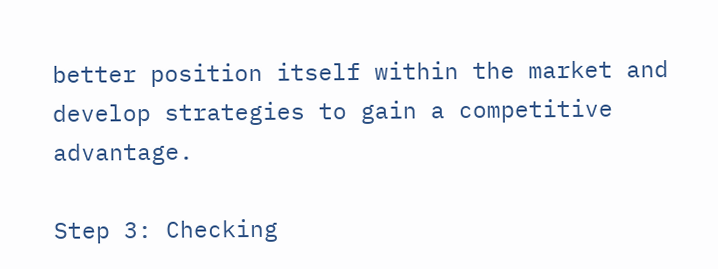better position itself within the market and develop strategies to gain a competitive advantage.

Step 3: Checking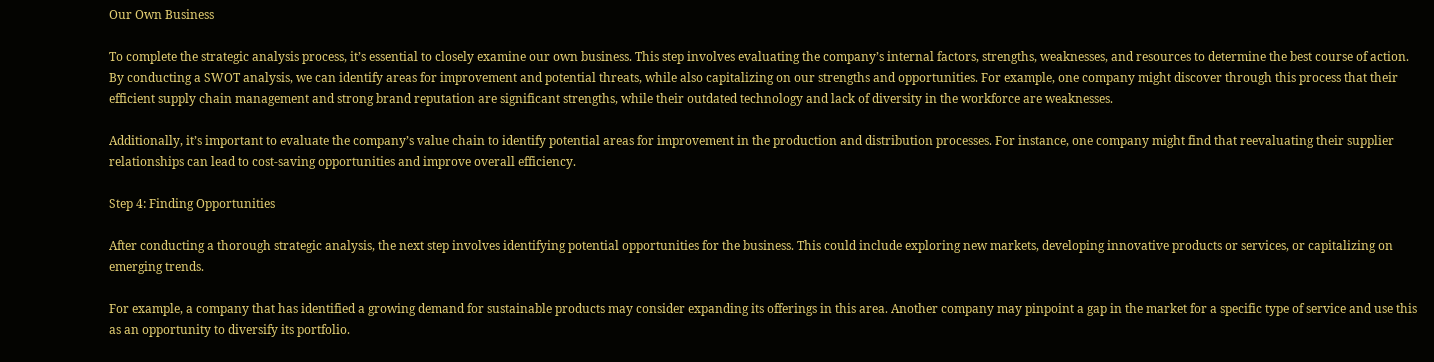Our Own Business

To complete the strategic analysis process, it’s essential to closely examine our own business. This step involves evaluating the company’s internal factors, strengths, weaknesses, and resources to determine the best course of action. By conducting a SWOT analysis, we can identify areas for improvement and potential threats, while also capitalizing on our strengths and opportunities. For example, one company might discover through this process that their efficient supply chain management and strong brand reputation are significant strengths, while their outdated technology and lack of diversity in the workforce are weaknesses.

Additionally, it’s important to evaluate the company’s value chain to identify potential areas for improvement in the production and distribution processes. For instance, one company might find that reevaluating their supplier relationships can lead to cost-saving opportunities and improve overall efficiency.

Step 4: Finding Opportunities

After conducting a thorough strategic analysis, the next step involves identifying potential opportunities for the business. This could include exploring new markets, developing innovative products or services, or capitalizing on emerging trends.

For example, a company that has identified a growing demand for sustainable products may consider expanding its offerings in this area. Another company may pinpoint a gap in the market for a specific type of service and use this as an opportunity to diversify its portfolio.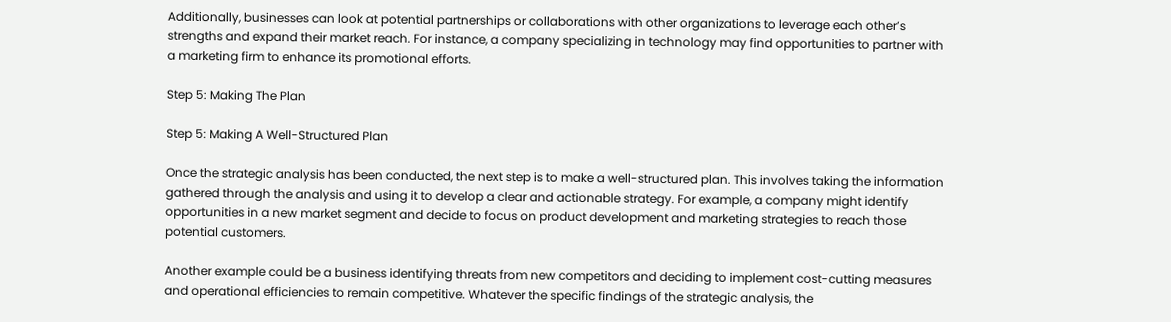Additionally, businesses can look at potential partnerships or collaborations with other organizations to leverage each other’s strengths and expand their market reach. For instance, a company specializing in technology may find opportunities to partner with a marketing firm to enhance its promotional efforts.

Step 5: Making The Plan

Step 5: Making A Well-Structured Plan

Once the strategic analysis has been conducted, the next step is to make a well-structured plan. This involves taking the information gathered through the analysis and using it to develop a clear and actionable strategy. For example, a company might identify opportunities in a new market segment and decide to focus on product development and marketing strategies to reach those potential customers.

Another example could be a business identifying threats from new competitors and deciding to implement cost-cutting measures and operational efficiencies to remain competitive. Whatever the specific findings of the strategic analysis, the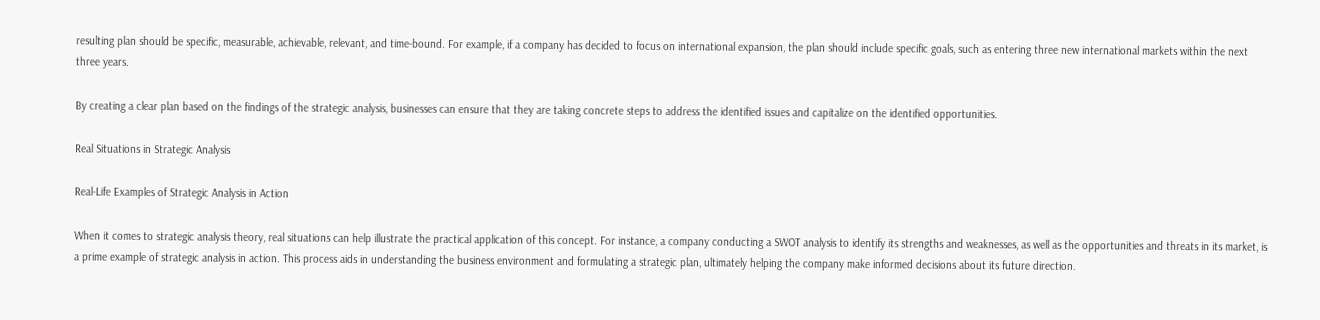resulting plan should be specific, measurable, achievable, relevant, and time-bound. For example, if a company has decided to focus on international expansion, the plan should include specific goals, such as entering three new international markets within the next three years.

By creating a clear plan based on the findings of the strategic analysis, businesses can ensure that they are taking concrete steps to address the identified issues and capitalize on the identified opportunities.

Real Situations in Strategic Analysis

Real-Life Examples of Strategic Analysis in Action

When it comes to strategic analysis theory, real situations can help illustrate the practical application of this concept. For instance, a company conducting a SWOT analysis to identify its strengths and weaknesses, as well as the opportunities and threats in its market, is a prime example of strategic analysis in action. This process aids in understanding the business environment and formulating a strategic plan, ultimately helping the company make informed decisions about its future direction.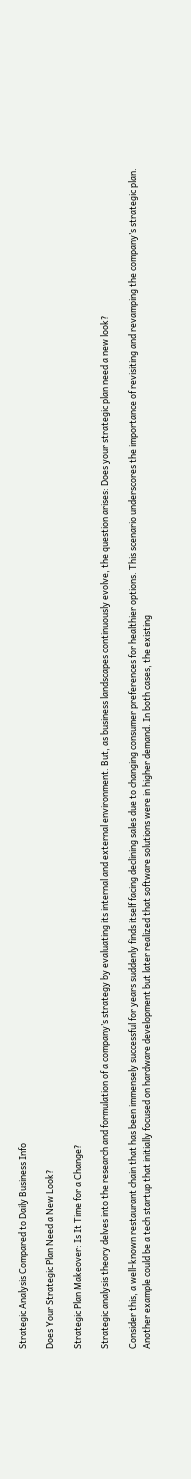Strategic Analysis Compared to Daily Business Info

Does Your Strategic Plan Need a New Look?

Strategic Plan Makeover: Is It Time for a Change?

Strategic analysis theory delves into the research and formulation of a company’s strategy by evaluating its internal and external environment. But, as business landscapes continuously evolve, the question arises: Does your strategic plan need a new look?

Consider this, a well-known restaurant chain that has been immensely successful for years suddenly finds itself facing declining sales due to changing consumer preferences for healthier options. This scenario underscores the importance of revisiting and revamping the company’s strategic plan. Another example could be a tech startup that initially focused on hardware development but later realized that software solutions were in higher demand. In both cases, the existing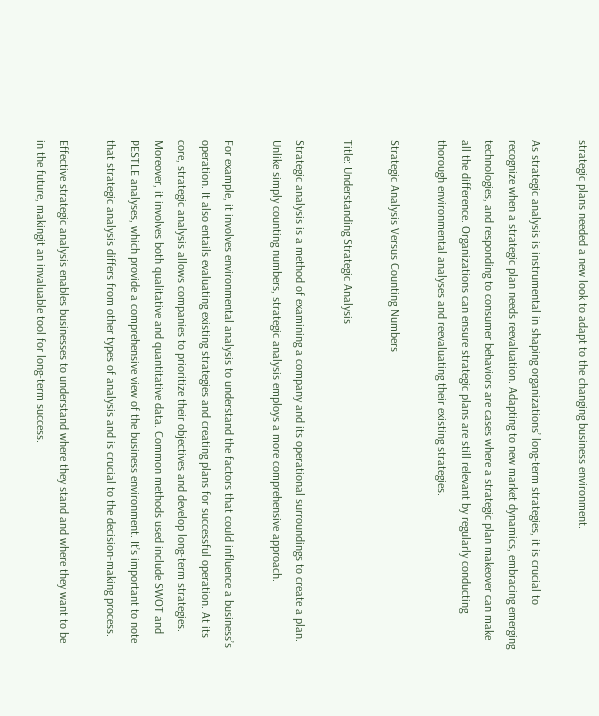strategic plans needed a new look to adapt to the changing business environment.

As strategic analysis is instrumental in shaping organizations’ long-term strategies, it is crucial to recognize when a strategic plan needs reevaluation. Adapting to new market dynamics, embracing emerging technologies, and responding to consumer behaviors are cases where a strategic plan makeover can make all the difference. Organizations can ensure strategic plans are still relevant by regularly conducting thorough environmental analyses and reevaluating their existing strategies.

Strategic Analysis Versus Counting Numbers

Title: Understanding Strategic Analysis

Strategic analysis is a method of examining a company and its operational surroundings to create a plan. Unlike simply counting numbers, strategic analysis employs a more comprehensive approach.

For example, it involves environmental analysis to understand the factors that could influence a business’s operation. It also entails evaluating existing strategies and creating plans for successful operation. At its core, strategic analysis allows companies to prioritize their objectives and develop long-term strategies. Moreover, it involves both qualitative and quantitative data. Common methods used include SWOT and PESTLE analyses, which provide a comprehensive view of the business environment. It’s important to note that strategic analysis differs from other types of analysis and is crucial to the decision-making process.

Effective strategic analysis enables businesses to understand where they stand and where they want to be in the future, makingit an invaluable tool for long-term success.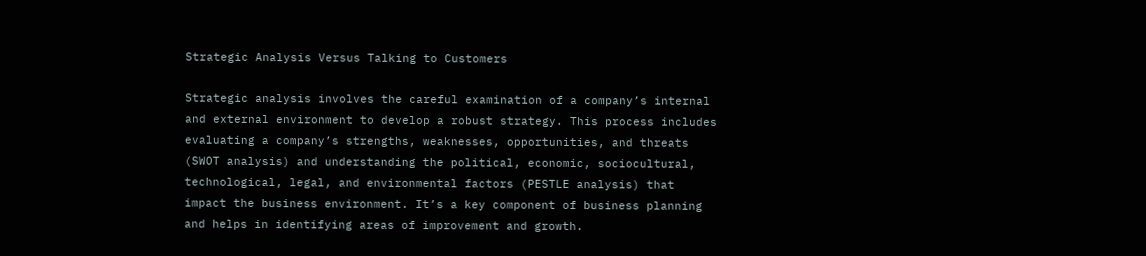Strategic Analysis Versus Talking to Customers

Strategic analysis involves the careful examination of a company’s internal and external environment to develop a robust strategy. This process includes evaluating a company’s strengths, weaknesses, opportunities, and threats (SWOT analysis) and understanding the political, economic, sociocultural, technological, legal, and environmental factors (PESTLE analysis) that impact the business environment. It’s a key component of business planning and helps in identifying areas of improvement and growth.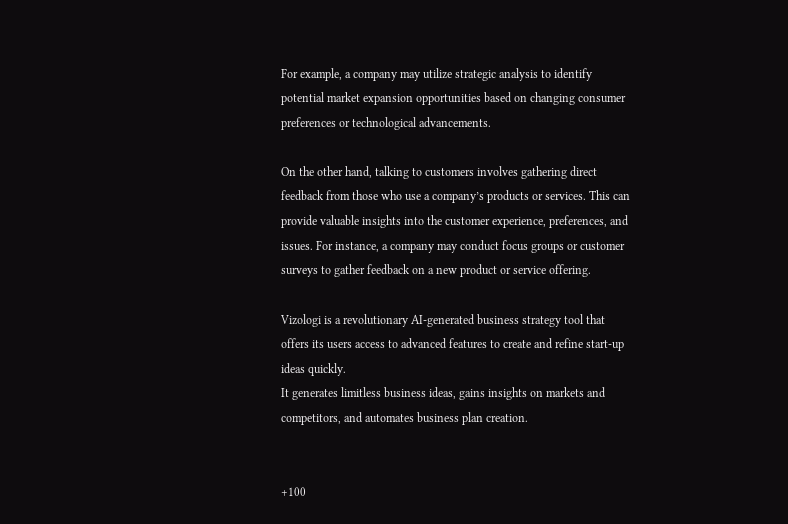For example, a company may utilize strategic analysis to identify potential market expansion opportunities based on changing consumer preferences or technological advancements.

On the other hand, talking to customers involves gathering direct feedback from those who use a company’s products or services. This can provide valuable insights into the customer experience, preferences, and issues. For instance, a company may conduct focus groups or customer surveys to gather feedback on a new product or service offering.

Vizologi is a revolutionary AI-generated business strategy tool that offers its users access to advanced features to create and refine start-up ideas quickly.
It generates limitless business ideas, gains insights on markets and competitors, and automates business plan creation.


+100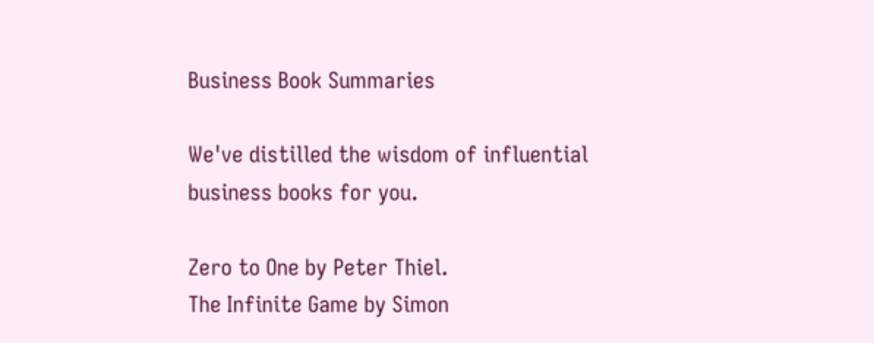Business Book Summaries

We've distilled the wisdom of influential business books for you.

Zero to One by Peter Thiel.
The Infinite Game by Simon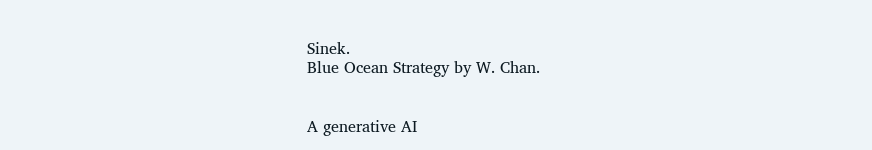Sinek.
Blue Ocean Strategy by W. Chan.


A generative AI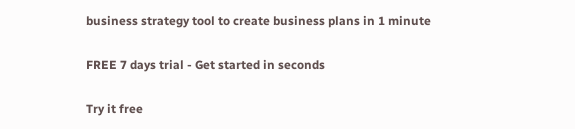business strategy tool to create business plans in 1 minute

FREE 7 days trial ‐ Get started in seconds

Try it free